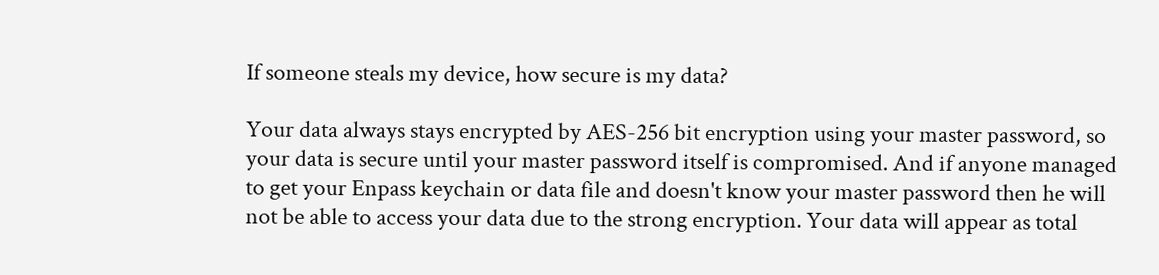If someone steals my device, how secure is my data?

Your data always stays encrypted by AES-256 bit encryption using your master password, so your data is secure until your master password itself is compromised. And if anyone managed to get your Enpass keychain or data file and doesn't know your master password then he will not be able to access your data due to the strong encryption. Your data will appear as total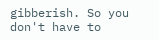gibberish. So you don't have to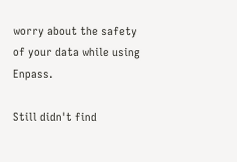worry about the safety of your data while using Enpass.

Still didn't find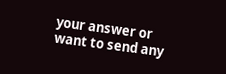your answer or want to send any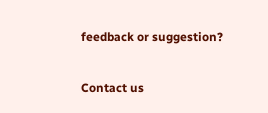feedback or suggestion?

Contact us